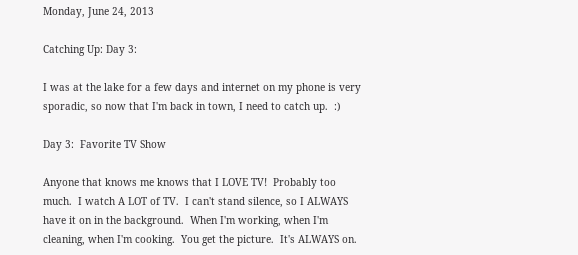Monday, June 24, 2013

Catching Up: Day 3:

I was at the lake for a few days and internet on my phone is very sporadic, so now that I'm back in town, I need to catch up.  :)

Day 3:  Favorite TV Show

Anyone that knows me knows that I LOVE TV!  Probably too much.  I watch A LOT of TV.  I can't stand silence, so I ALWAYS have it on in the background.  When I'm working, when I'm cleaning, when I'm cooking.  You get the picture.  It's ALWAYS on.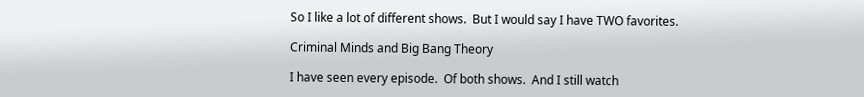So I like a lot of different shows.  But I would say I have TWO favorites.

Criminal Minds and Big Bang Theory

I have seen every episode.  Of both shows.  And I still watch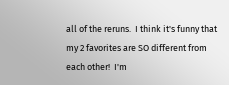all of the reruns.  I think it's funny that my 2 favorites are SO different from each other!  I'm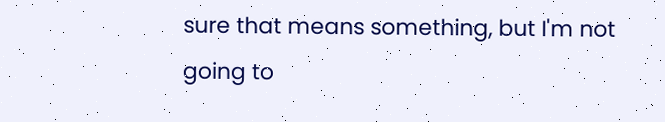sure that means something, but I'm not going to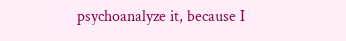psychoanalyze it, because I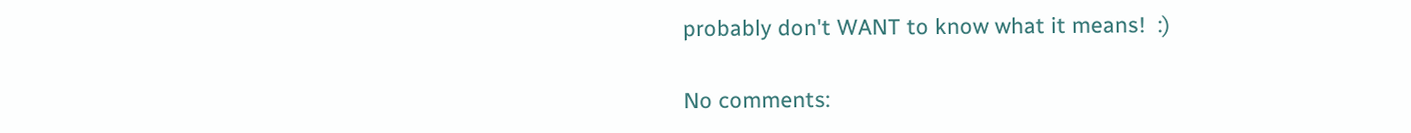probably don't WANT to know what it means!  :)

No comments: